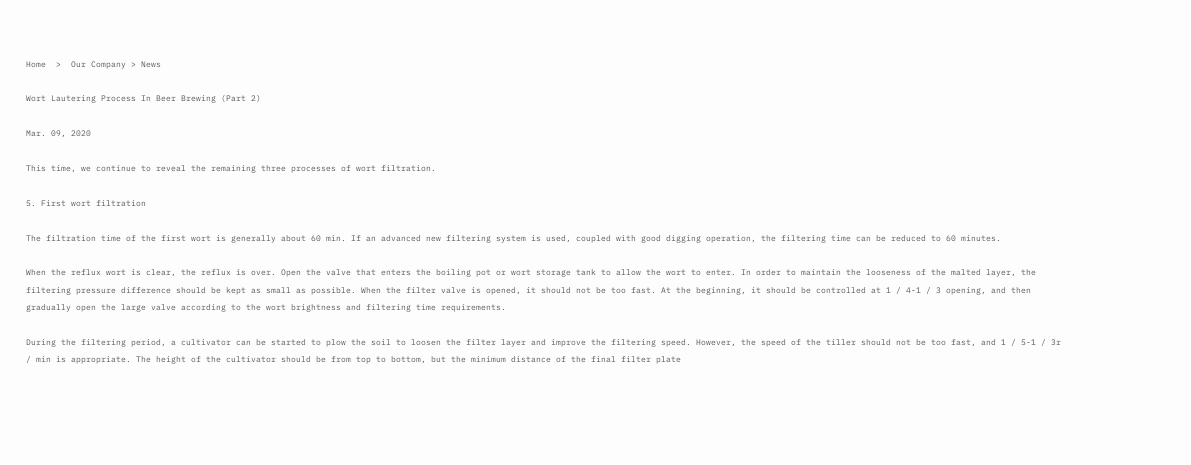Home  >  Our Company > News

Wort Lautering Process In Beer Brewing (Part 2)

Mar. 09, 2020

This time, we continue to reveal the remaining three processes of wort filtration.

5. First wort filtration

The filtration time of the first wort is generally about 60 min. If an advanced new filtering system is used, coupled with good digging operation, the filtering time can be reduced to 60 minutes.

When the reflux wort is clear, the reflux is over. Open the valve that enters the boiling pot or wort storage tank to allow the wort to enter. In order to maintain the looseness of the malted layer, the filtering pressure difference should be kept as small as possible. When the filter valve is opened, it should not be too fast. At the beginning, it should be controlled at 1 / 4-1 / 3 opening, and then gradually open the large valve according to the wort brightness and filtering time requirements.

During the filtering period, a cultivator can be started to plow the soil to loosen the filter layer and improve the filtering speed. However, the speed of the tiller should not be too fast, and 1 / 5-1 / 3r / min is appropriate. The height of the cultivator should be from top to bottom, but the minimum distance of the final filter plate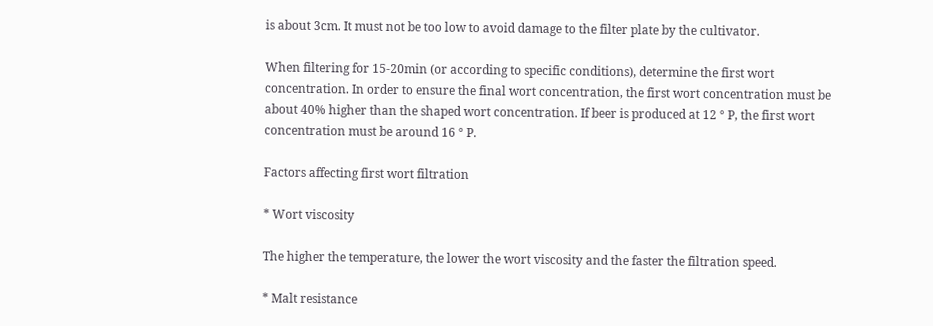is about 3cm. It must not be too low to avoid damage to the filter plate by the cultivator.

When filtering for 15-20min (or according to specific conditions), determine the first wort concentration. In order to ensure the final wort concentration, the first wort concentration must be about 40% higher than the shaped wort concentration. If beer is produced at 12 ° P, the first wort concentration must be around 16 ° P.

Factors affecting first wort filtration

* Wort viscosity

The higher the temperature, the lower the wort viscosity and the faster the filtration speed.

* Malt resistance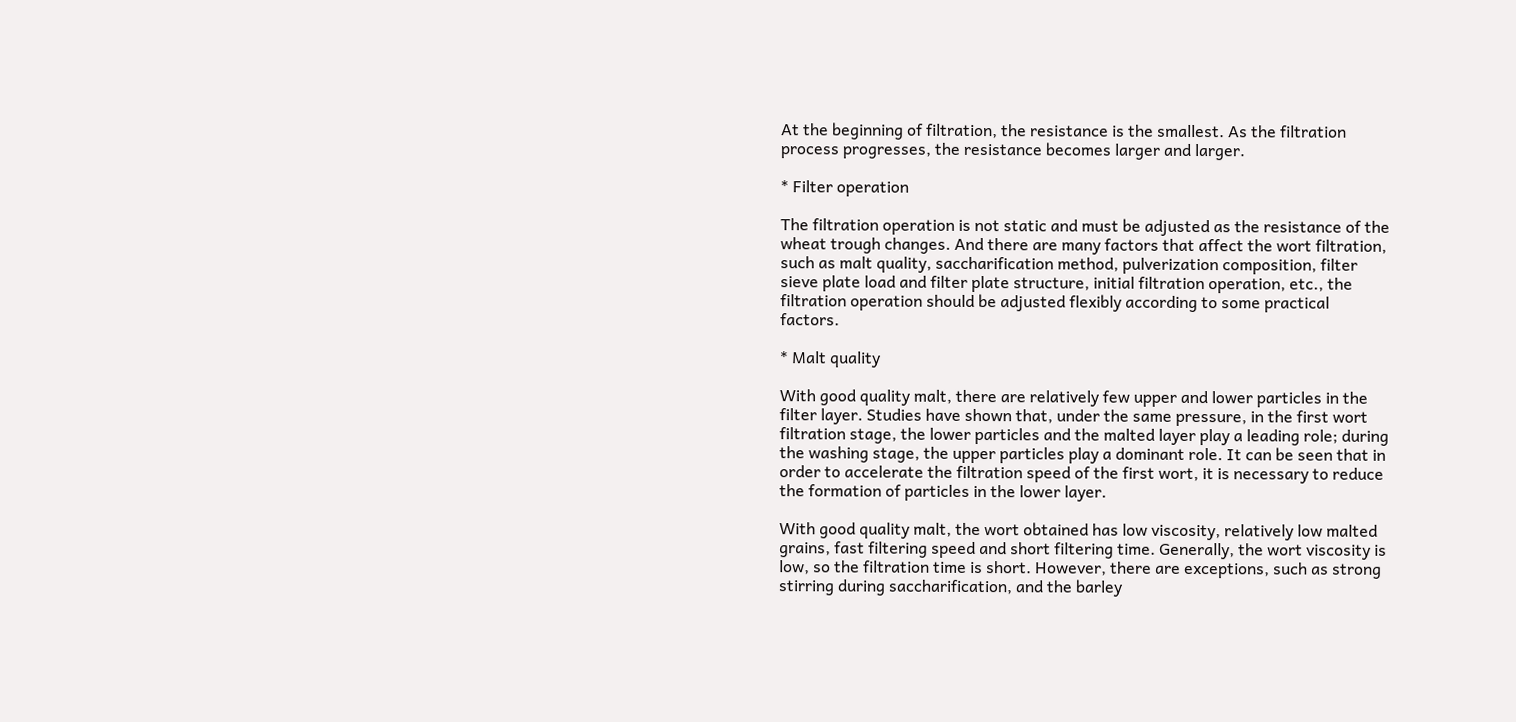At the beginning of filtration, the resistance is the smallest. As the filtration process progresses, the resistance becomes larger and larger.

* Filter operation

The filtration operation is not static and must be adjusted as the resistance of the wheat trough changes. And there are many factors that affect the wort filtration, such as malt quality, saccharification method, pulverization composition, filter sieve plate load and filter plate structure, initial filtration operation, etc., the filtration operation should be adjusted flexibly according to some practical factors.

* Malt quality

With good quality malt, there are relatively few upper and lower particles in the filter layer. Studies have shown that, under the same pressure, in the first wort filtration stage, the lower particles and the malted layer play a leading role; during the washing stage, the upper particles play a dominant role. It can be seen that in order to accelerate the filtration speed of the first wort, it is necessary to reduce the formation of particles in the lower layer.

With good quality malt, the wort obtained has low viscosity, relatively low malted grains, fast filtering speed and short filtering time. Generally, the wort viscosity is low, so the filtration time is short. However, there are exceptions, such as strong stirring during saccharification, and the barley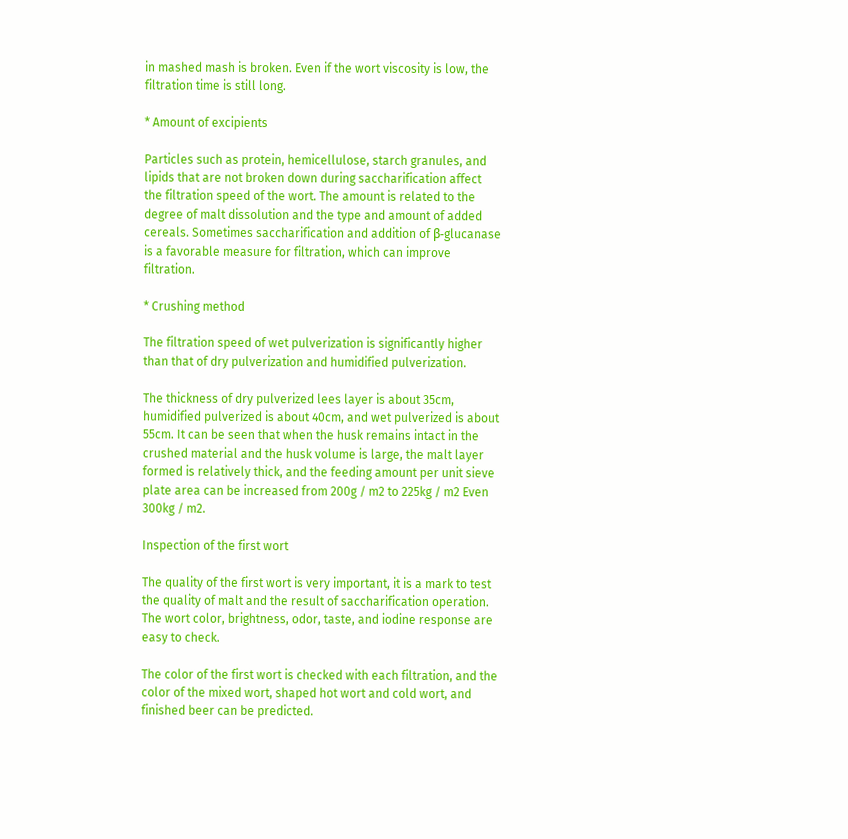in mashed mash is broken. Even if the wort viscosity is low, the filtration time is still long.

* Amount of excipients

Particles such as protein, hemicellulose, starch granules, and lipids that are not broken down during saccharification affect the filtration speed of the wort. The amount is related to the degree of malt dissolution and the type and amount of added cereals. Sometimes saccharification and addition of β-glucanase is a favorable measure for filtration, which can improve filtration.

* Crushing method

The filtration speed of wet pulverization is significantly higher than that of dry pulverization and humidified pulverization.

The thickness of dry pulverized lees layer is about 35cm, humidified pulverized is about 40cm, and wet pulverized is about 55cm. It can be seen that when the husk remains intact in the crushed material and the husk volume is large, the malt layer formed is relatively thick, and the feeding amount per unit sieve plate area can be increased from 200g / m2 to 225kg / m2 Even 300kg / m2.

Inspection of the first wort

The quality of the first wort is very important, it is a mark to test the quality of malt and the result of saccharification operation. The wort color, brightness, odor, taste, and iodine response are easy to check.

The color of the first wort is checked with each filtration, and the color of the mixed wort, shaped hot wort and cold wort, and finished beer can be predicted.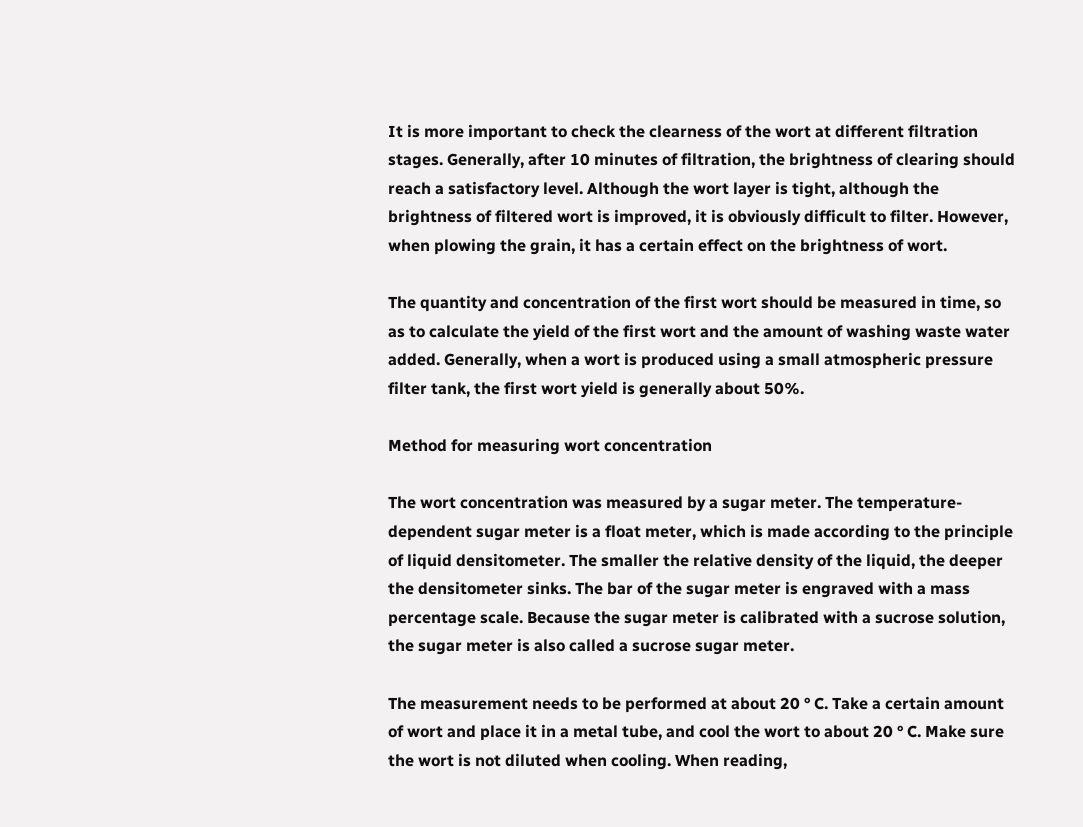It is more important to check the clearness of the wort at different filtration stages. Generally, after 10 minutes of filtration, the brightness of clearing should reach a satisfactory level. Although the wort layer is tight, although the brightness of filtered wort is improved, it is obviously difficult to filter. However, when plowing the grain, it has a certain effect on the brightness of wort.

The quantity and concentration of the first wort should be measured in time, so as to calculate the yield of the first wort and the amount of washing waste water added. Generally, when a wort is produced using a small atmospheric pressure filter tank, the first wort yield is generally about 50%.

Method for measuring wort concentration

The wort concentration was measured by a sugar meter. The temperature-dependent sugar meter is a float meter, which is made according to the principle of liquid densitometer. The smaller the relative density of the liquid, the deeper the densitometer sinks. The bar of the sugar meter is engraved with a mass percentage scale. Because the sugar meter is calibrated with a sucrose solution, the sugar meter is also called a sucrose sugar meter.

The measurement needs to be performed at about 20 ° C. Take a certain amount of wort and place it in a metal tube, and cool the wort to about 20 ° C. Make sure the wort is not diluted when cooling. When reading,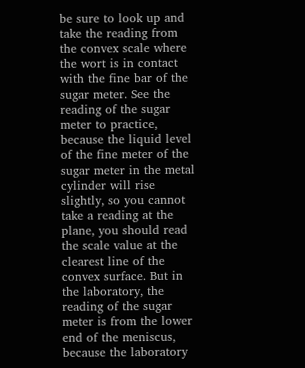be sure to look up and take the reading from the convex scale where the wort is in contact with the fine bar of the sugar meter. See the reading of the sugar meter to practice, because the liquid level of the fine meter of the sugar meter in the metal cylinder will rise slightly, so you cannot take a reading at the plane, you should read the scale value at the clearest line of the convex surface. But in the laboratory, the reading of the sugar meter is from the lower end of the meniscus, because the laboratory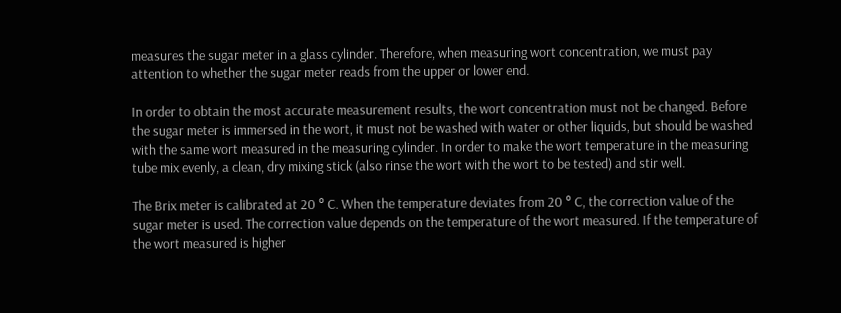measures the sugar meter in a glass cylinder. Therefore, when measuring wort concentration, we must pay attention to whether the sugar meter reads from the upper or lower end.

In order to obtain the most accurate measurement results, the wort concentration must not be changed. Before the sugar meter is immersed in the wort, it must not be washed with water or other liquids, but should be washed with the same wort measured in the measuring cylinder. In order to make the wort temperature in the measuring tube mix evenly, a clean, dry mixing stick (also rinse the wort with the wort to be tested) and stir well.

The Brix meter is calibrated at 20 ° C. When the temperature deviates from 20 ° C, the correction value of the sugar meter is used. The correction value depends on the temperature of the wort measured. If the temperature of the wort measured is higher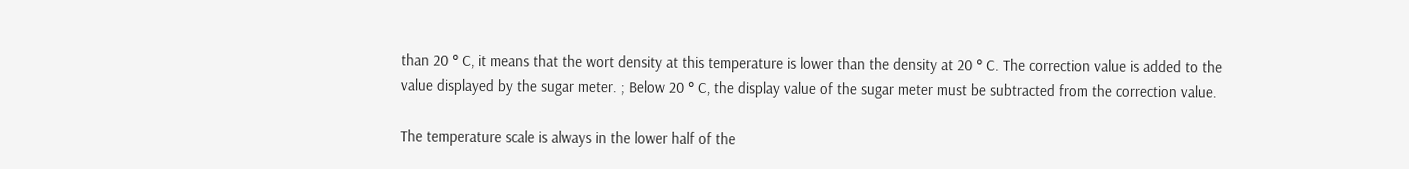than 20 ° C, it means that the wort density at this temperature is lower than the density at 20 ° C. The correction value is added to the value displayed by the sugar meter. ; Below 20 ° C, the display value of the sugar meter must be subtracted from the correction value.

The temperature scale is always in the lower half of the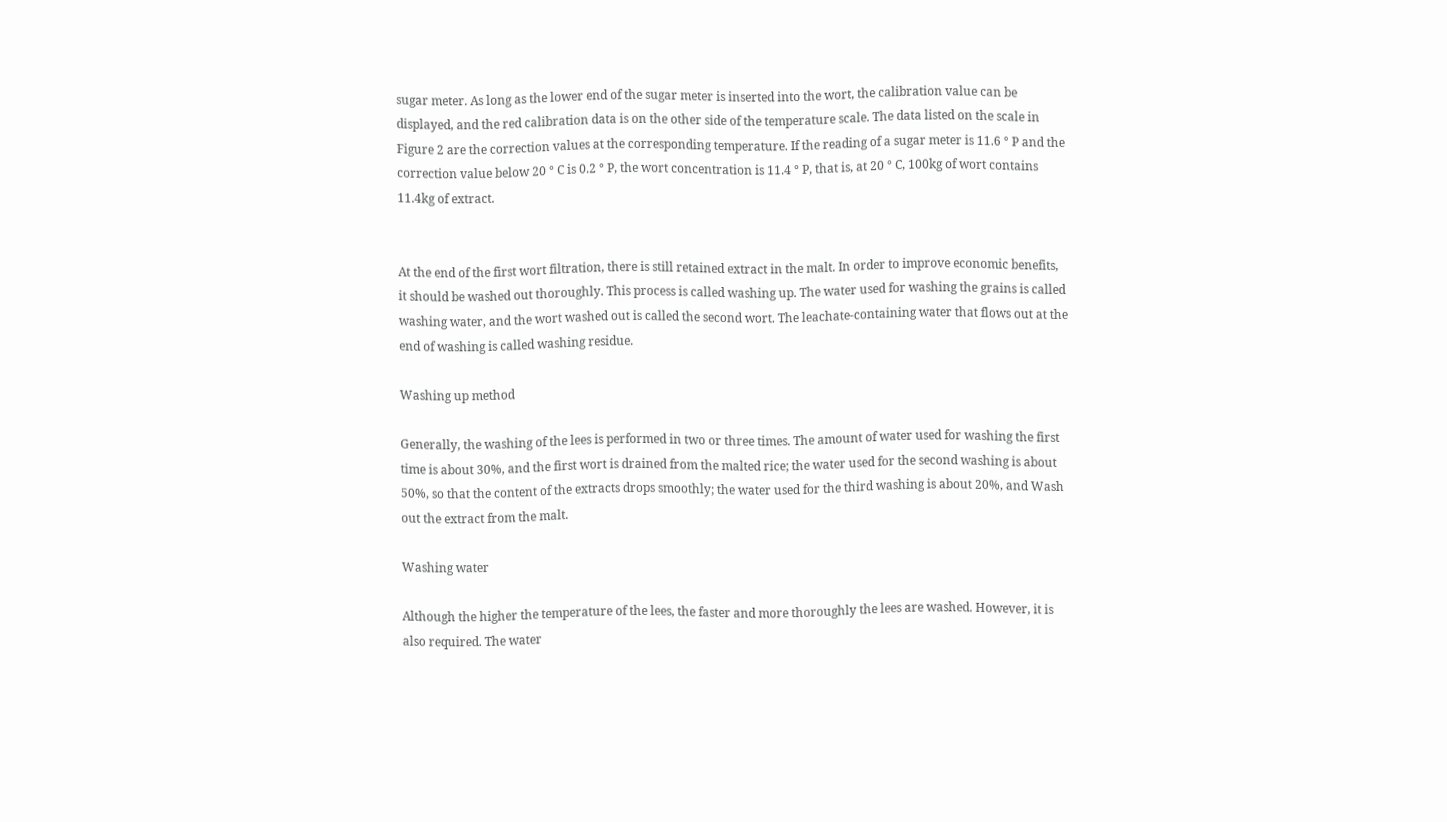sugar meter. As long as the lower end of the sugar meter is inserted into the wort, the calibration value can be displayed, and the red calibration data is on the other side of the temperature scale. The data listed on the scale in Figure 2 are the correction values at the corresponding temperature. If the reading of a sugar meter is 11.6 ° P and the correction value below 20 ° C is 0.2 ° P, the wort concentration is 11.4 ° P, that is, at 20 ° C, 100kg of wort contains 11.4kg of extract.


At the end of the first wort filtration, there is still retained extract in the malt. In order to improve economic benefits, it should be washed out thoroughly. This process is called washing up. The water used for washing the grains is called washing water, and the wort washed out is called the second wort. The leachate-containing water that flows out at the end of washing is called washing residue.

Washing up method

Generally, the washing of the lees is performed in two or three times. The amount of water used for washing the first time is about 30%, and the first wort is drained from the malted rice; the water used for the second washing is about 50%, so that the content of the extracts drops smoothly; the water used for the third washing is about 20%, and Wash out the extract from the malt.

Washing water

Although the higher the temperature of the lees, the faster and more thoroughly the lees are washed. However, it is also required. The water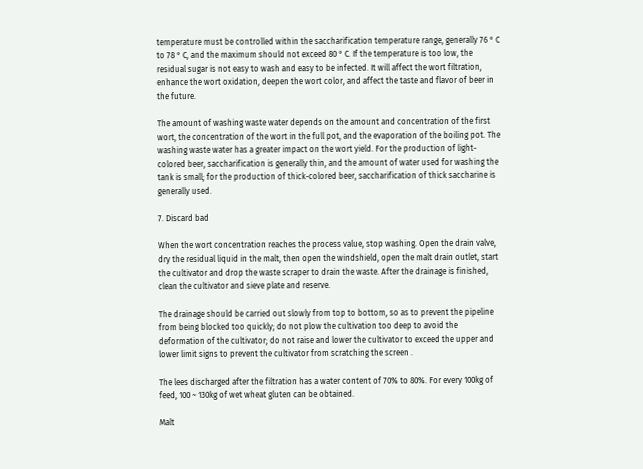temperature must be controlled within the saccharification temperature range, generally 76 ° C to 78 ° C, and the maximum should not exceed 80 ° C. If the temperature is too low, the residual sugar is not easy to wash and easy to be infected. It will affect the wort filtration, enhance the wort oxidation, deepen the wort color, and affect the taste and flavor of beer in the future.

The amount of washing waste water depends on the amount and concentration of the first wort, the concentration of the wort in the full pot, and the evaporation of the boiling pot. The washing waste water has a greater impact on the wort yield. For the production of light-colored beer, saccharification is generally thin, and the amount of water used for washing the tank is small; for the production of thick-colored beer, saccharification of thick saccharine is generally used.

7. Discard bad

When the wort concentration reaches the process value, stop washing. Open the drain valve, dry the residual liquid in the malt, then open the windshield, open the malt drain outlet, start the cultivator and drop the waste scraper to drain the waste. After the drainage is finished, clean the cultivator and sieve plate and reserve.

The drainage should be carried out slowly from top to bottom, so as to prevent the pipeline from being blocked too quickly; do not plow the cultivation too deep to avoid the deformation of the cultivator; do not raise and lower the cultivator to exceed the upper and lower limit signs to prevent the cultivator from scratching the screen .

The lees discharged after the filtration has a water content of 70% to 80%. For every 100kg of feed, 100 ~ 130kg of wet wheat gluten can be obtained.

Malt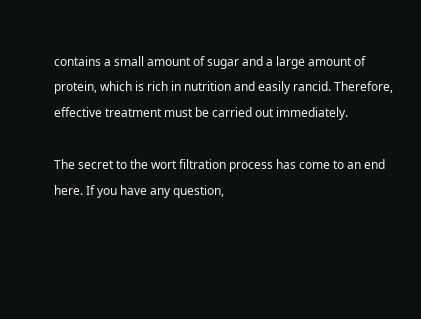contains a small amount of sugar and a large amount of protein, which is rich in nutrition and easily rancid. Therefore, effective treatment must be carried out immediately.

The secret to the wort filtration process has come to an end here. If you have any question,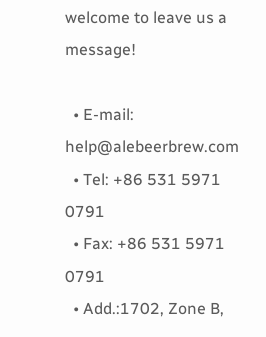welcome to leave us a message!

  • E-mail: help@alebeerbrew.com
  • Tel: +86 531 5971 0791
  • Fax: +86 531 5971 0791
  • Add.:1702, Zone B,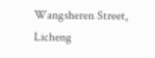Wangsheren Street, Licheng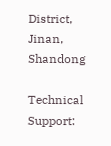District, Jinan, Shandong

Technical Support: